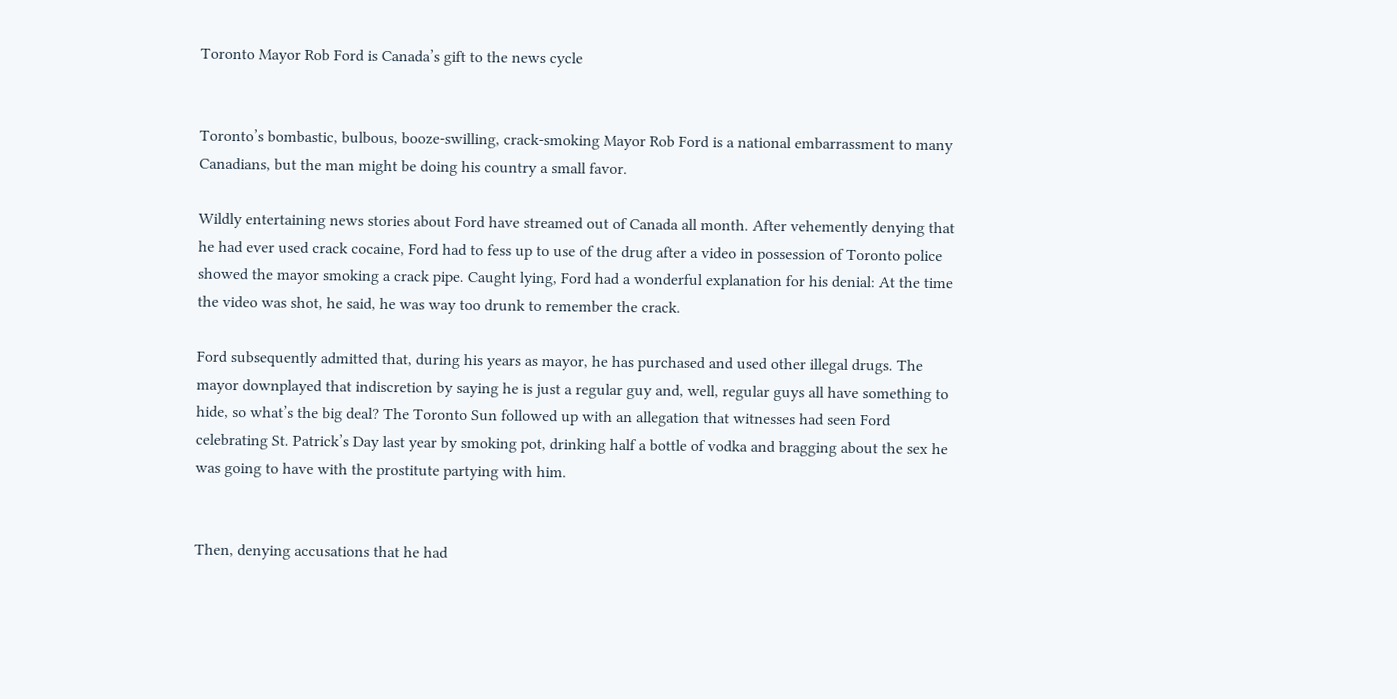Toronto Mayor Rob Ford is Canada’s gift to the news cycle


Toronto’s bombastic, bulbous, booze-swilling, crack-smoking Mayor Rob Ford is a national embarrassment to many Canadians, but the man might be doing his country a small favor.

Wildly entertaining news stories about Ford have streamed out of Canada all month. After vehemently denying that he had ever used crack cocaine, Ford had to fess up to use of the drug after a video in possession of Toronto police showed the mayor smoking a crack pipe. Caught lying, Ford had a wonderful explanation for his denial: At the time the video was shot, he said, he was way too drunk to remember the crack.

Ford subsequently admitted that, during his years as mayor, he has purchased and used other illegal drugs. The mayor downplayed that indiscretion by saying he is just a regular guy and, well, regular guys all have something to hide, so what’s the big deal? The Toronto Sun followed up with an allegation that witnesses had seen Ford celebrating St. Patrick’s Day last year by smoking pot, drinking half a bottle of vodka and bragging about the sex he was going to have with the prostitute partying with him.


Then, denying accusations that he had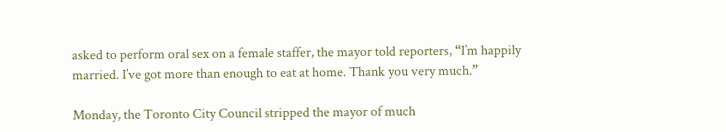asked to perform oral sex on a female staffer, the mayor told reporters, “I’m happily married. I’ve got more than enough to eat at home. Thank you very much.”

Monday, the Toronto City Council stripped the mayor of much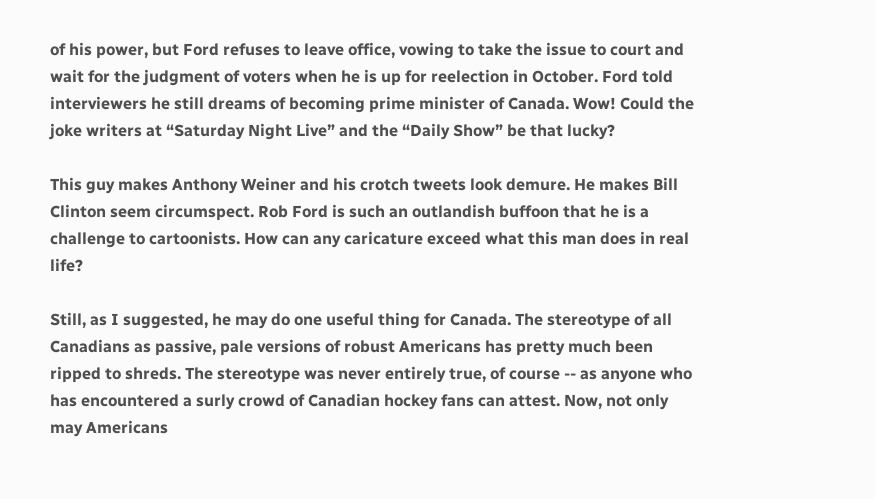of his power, but Ford refuses to leave office, vowing to take the issue to court and wait for the judgment of voters when he is up for reelection in October. Ford told interviewers he still dreams of becoming prime minister of Canada. Wow! Could the joke writers at “Saturday Night Live” and the “Daily Show” be that lucky?

This guy makes Anthony Weiner and his crotch tweets look demure. He makes Bill Clinton seem circumspect. Rob Ford is such an outlandish buffoon that he is a challenge to cartoonists. How can any caricature exceed what this man does in real life?

Still, as I suggested, he may do one useful thing for Canada. The stereotype of all Canadians as passive, pale versions of robust Americans has pretty much been ripped to shreds. The stereotype was never entirely true, of course -- as anyone who has encountered a surly crowd of Canadian hockey fans can attest. Now, not only may Americans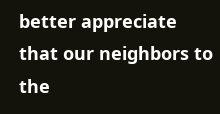better appreciate that our neighbors to the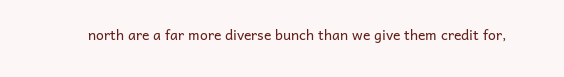north are a far more diverse bunch than we give them credit for,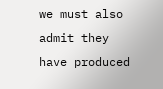we must also admit they have produced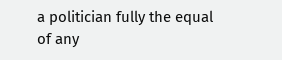a politician fully the equal of any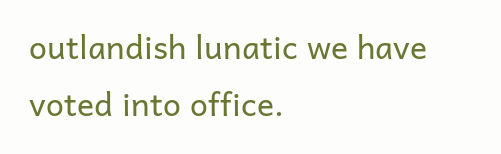outlandish lunatic we have voted into office.